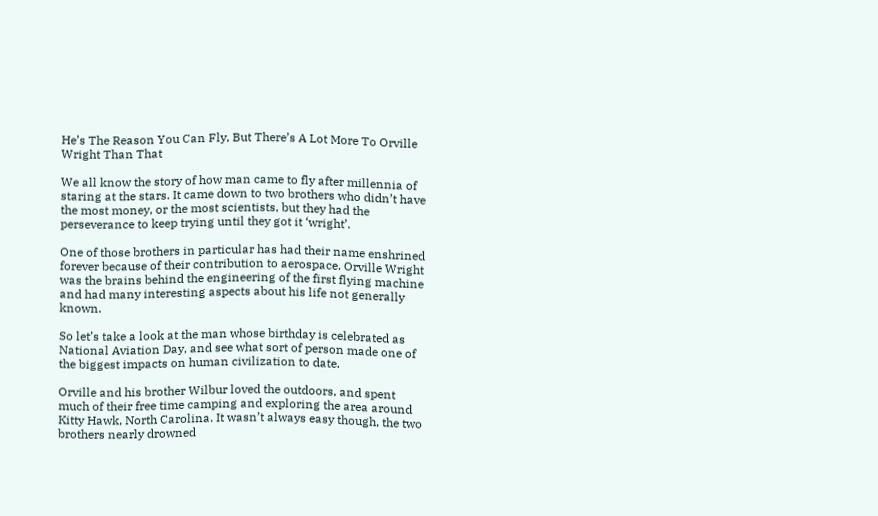He’s The Reason You Can Fly, But There’s A Lot More To Orville Wright Than That

We all know the story of how man came to fly after millennia of staring at the stars. It came down to two brothers who didn’t have the most money, or the most scientists, but they had the perseverance to keep trying until they got it ‘wright’.

One of those brothers in particular has had their name enshrined forever because of their contribution to aerospace. Orville Wright was the brains behind the engineering of the first flying machine and had many interesting aspects about his life not generally known.

So let’s take a look at the man whose birthday is celebrated as National Aviation Day, and see what sort of person made one of the biggest impacts on human civilization to date.

Orville and his brother Wilbur loved the outdoors, and spent much of their free time camping and exploring the area around Kitty Hawk, North Carolina. It wasn’t always easy though, the two brothers nearly drowned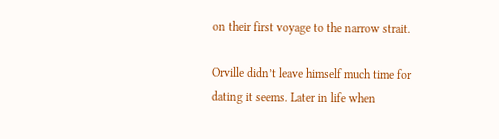on their first voyage to the narrow strait.

Orville didn’t leave himself much time for dating it seems. Later in life when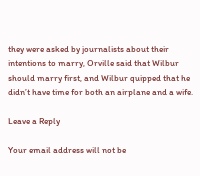they were asked by journalists about their intentions to marry, Orville said that Wilbur should marry first, and Wilbur quipped that he didn’t have time for both an airplane and a wife.

Leave a Reply

Your email address will not be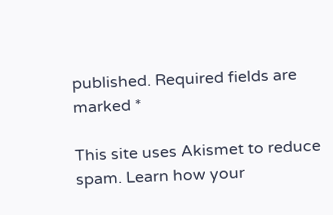published. Required fields are marked *

This site uses Akismet to reduce spam. Learn how your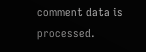comment data is processed.